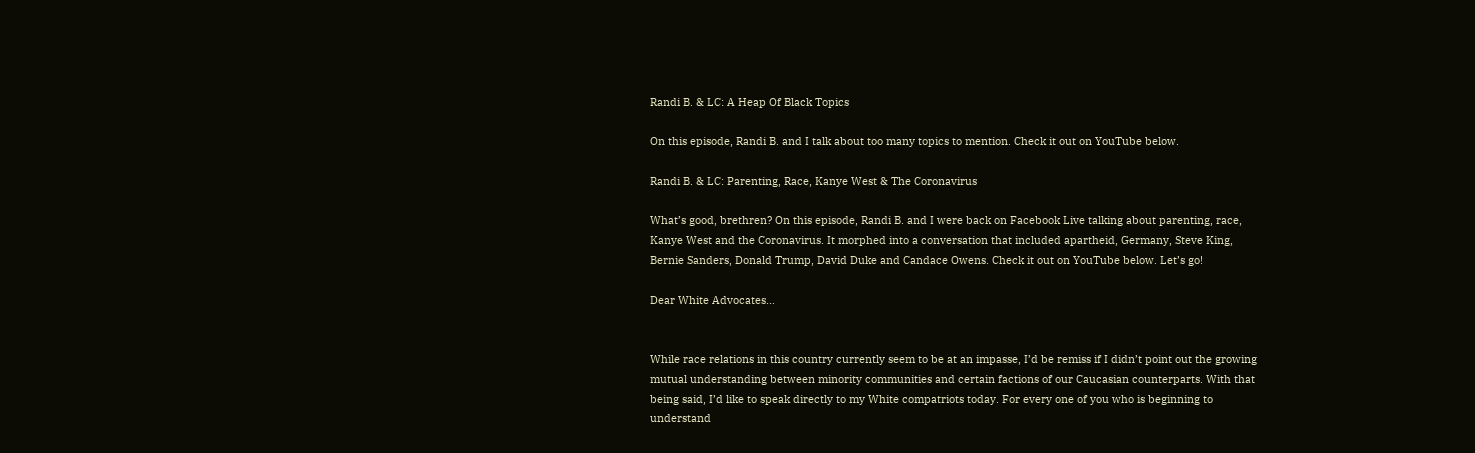Randi B. & LC: A Heap Of Black Topics

On this episode, Randi B. and I talk about too many topics to mention. Check it out on YouTube below.

Randi B. & LC: Parenting, Race, Kanye West & The Coronavirus

What’s good, brethren? On this episode, Randi B. and I were back on Facebook Live talking about parenting, race, Kanye West and the Coronavirus. It morphed into a conversation that included apartheid, Germany, Steve King, Bernie Sanders, Donald Trump, David Duke and Candace Owens. Check it out on YouTube below. Let’s go!

Dear White Advocates…


While race relations in this country currently seem to be at an impasse, I’d be remiss if I didn’t point out the growing mutual understanding between minority communities and certain factions of our Caucasian counterparts. With that being said, I’d like to speak directly to my White compatriots today. For every one of you who is beginning to understand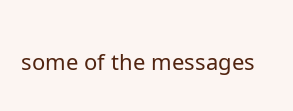some of the messages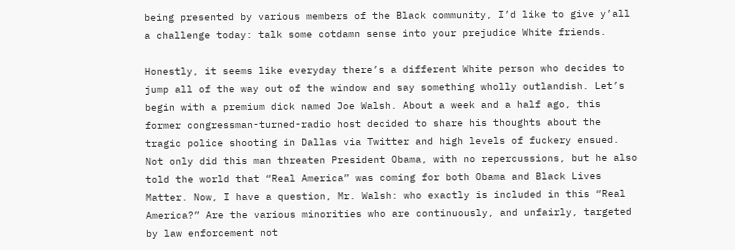being presented by various members of the Black community, I’d like to give y’all a challenge today: talk some cotdamn sense into your prejudice White friends.

Honestly, it seems like everyday there’s a different White person who decides to jump all of the way out of the window and say something wholly outlandish. Let’s begin with a premium dick named Joe Walsh. About a week and a half ago, this former congressman-turned-radio host decided to share his thoughts about the tragic police shooting in Dallas via Twitter and high levels of fuckery ensued. Not only did this man threaten President Obama, with no repercussions, but he also told the world that “Real America” was coming for both Obama and Black Lives Matter. Now, I have a question, Mr. Walsh: who exactly is included in this “Real America?” Are the various minorities who are continuously, and unfairly, targeted by law enforcement not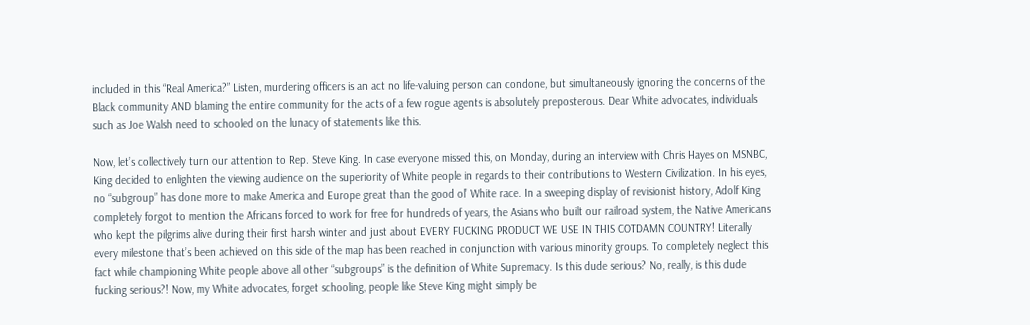included in this “Real America?” Listen, murdering officers is an act no life-valuing person can condone, but simultaneously ignoring the concerns of the Black community AND blaming the entire community for the acts of a few rogue agents is absolutely preposterous. Dear White advocates, individuals such as Joe Walsh need to schooled on the lunacy of statements like this.

Now, let’s collectively turn our attention to Rep. Steve King. In case everyone missed this, on Monday, during an interview with Chris Hayes on MSNBC, King decided to enlighten the viewing audience on the superiority of White people in regards to their contributions to Western Civilization. In his eyes, no “subgroup” has done more to make America and Europe great than the good ol’ White race. In a sweeping display of revisionist history, Adolf King completely forgot to mention the Africans forced to work for free for hundreds of years, the Asians who built our railroad system, the Native Americans who kept the pilgrims alive during their first harsh winter and just about EVERY FUCKING PRODUCT WE USE IN THIS COTDAMN COUNTRY! Literally every milestone that’s been achieved on this side of the map has been reached in conjunction with various minority groups. To completely neglect this fact while championing White people above all other “subgroups” is the definition of White Supremacy. Is this dude serious? No, really, is this dude fucking serious?! Now, my White advocates, forget schooling, people like Steve King might simply be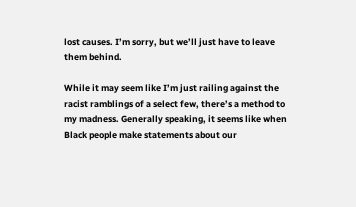lost causes. I’m sorry, but we’ll just have to leave them behind.

While it may seem like I’m just railing against the racist ramblings of a select few, there’s a method to my madness. Generally speaking, it seems like when Black people make statements about our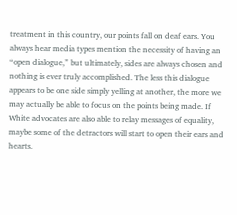treatment in this country, our points fall on deaf ears. You always hear media types mention the necessity of having an “open dialogue,” but ultimately, sides are always chosen and nothing is ever truly accomplished. The less this dialogue appears to be one side simply yelling at another, the more we may actually be able to focus on the points being made. If White advocates are also able to relay messages of equality, maybe some of the detractors will start to open their ears and hearts.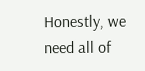Honestly, we need all of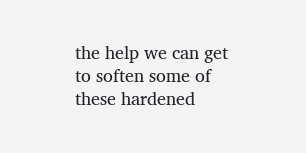the help we can get to soften some of these hardened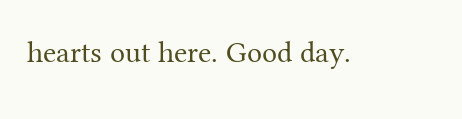hearts out here. Good day.